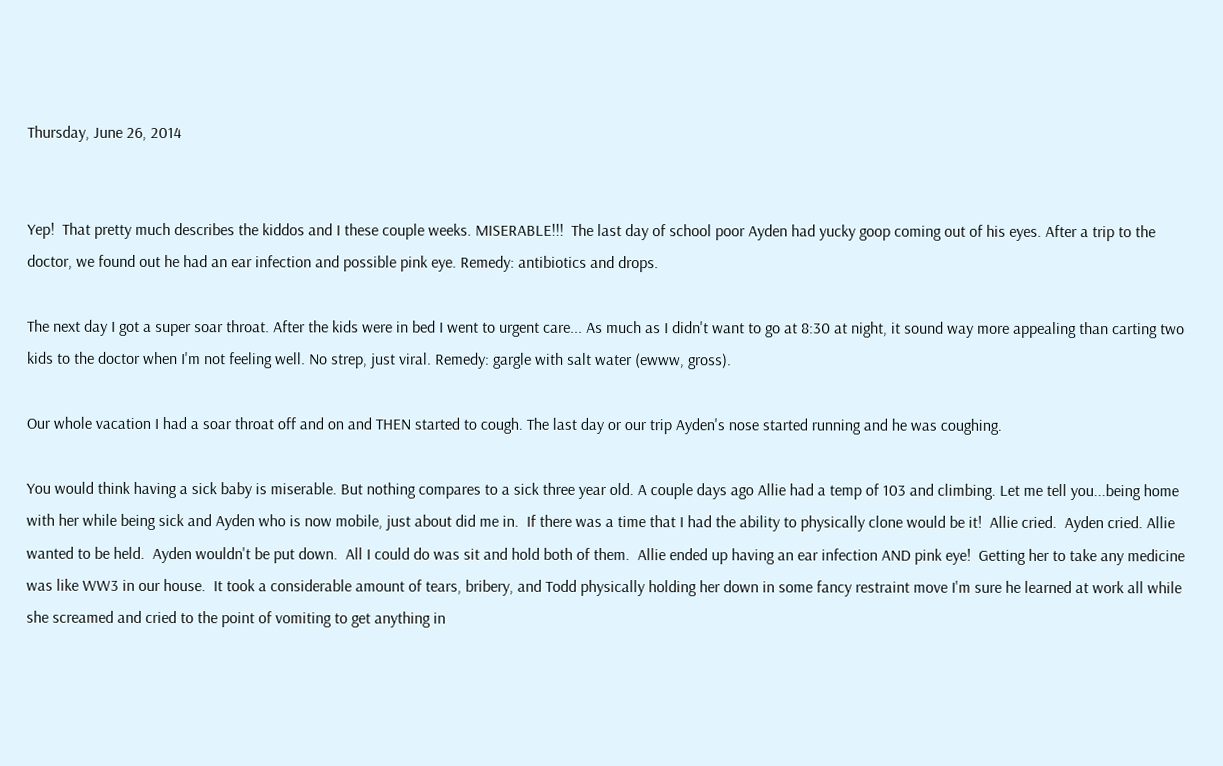Thursday, June 26, 2014


Yep!  That pretty much describes the kiddos and I these couple weeks. MISERABLE!!!  The last day of school poor Ayden had yucky goop coming out of his eyes. After a trip to the doctor, we found out he had an ear infection and possible pink eye. Remedy: antibiotics and drops.

The next day I got a super soar throat. After the kids were in bed I went to urgent care... As much as I didn't want to go at 8:30 at night, it sound way more appealing than carting two kids to the doctor when I'm not feeling well. No strep, just viral. Remedy: gargle with salt water (ewww, gross).

Our whole vacation I had a soar throat off and on and THEN started to cough. The last day or our trip Ayden's nose started running and he was coughing.

You would think having a sick baby is miserable. But nothing compares to a sick three year old. A couple days ago Allie had a temp of 103 and climbing. Let me tell you...being home with her while being sick and Ayden who is now mobile, just about did me in.  If there was a time that I had the ability to physically clone would be it!  Allie cried.  Ayden cried. Allie wanted to be held.  Ayden wouldn't be put down.  All I could do was sit and hold both of them.  Allie ended up having an ear infection AND pink eye!  Getting her to take any medicine was like WW3 in our house.  It took a considerable amount of tears, bribery, and Todd physically holding her down in some fancy restraint move I'm sure he learned at work all while she screamed and cried to the point of vomiting to get anything in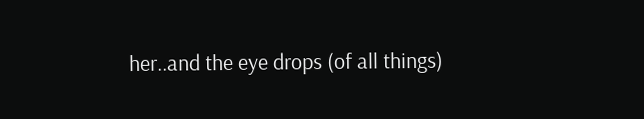her..and the eye drops (of all things)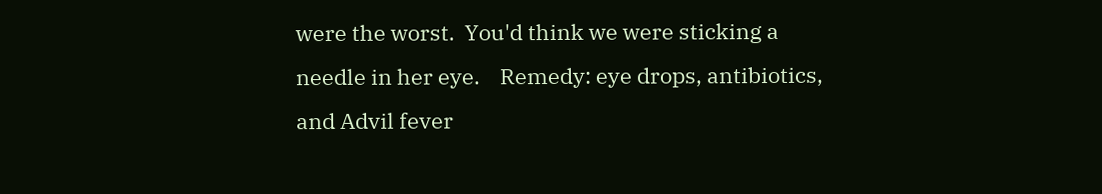were the worst.  You'd think we were sticking a needle in her eye.    Remedy: eye drops, antibiotics, and Advil fever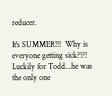reducer.

It's SUMMER!!!  Why is everyone getting sick?!?!  Luckily for Todd...he was the only one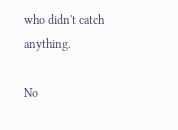who didn't catch anything.

No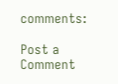comments:

Post a Comment